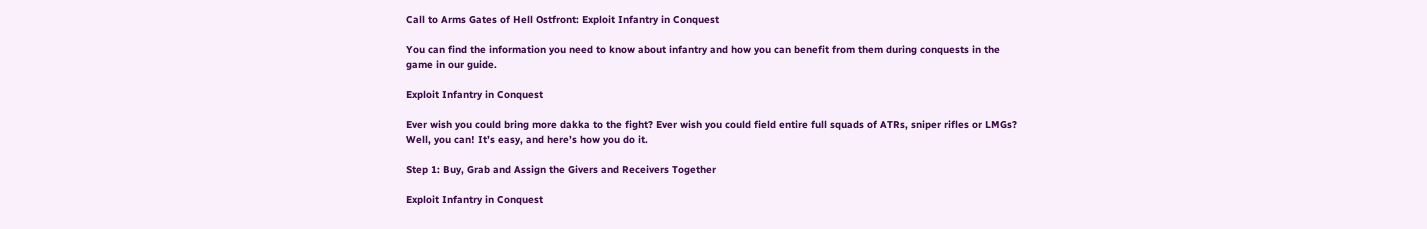Call to Arms Gates of Hell Ostfront: Exploit Infantry in Conquest

You can find the information you need to know about infantry and how you can benefit from them during conquests in the game in our guide.

Exploit Infantry in Conquest

Ever wish you could bring more dakka to the fight? Ever wish you could field entire full squads of ATRs, sniper rifles or LMGs? Well, you can! It’s easy, and here’s how you do it.

Step 1: Buy, Grab and Assign the Givers and Receivers Together

Exploit Infantry in Conquest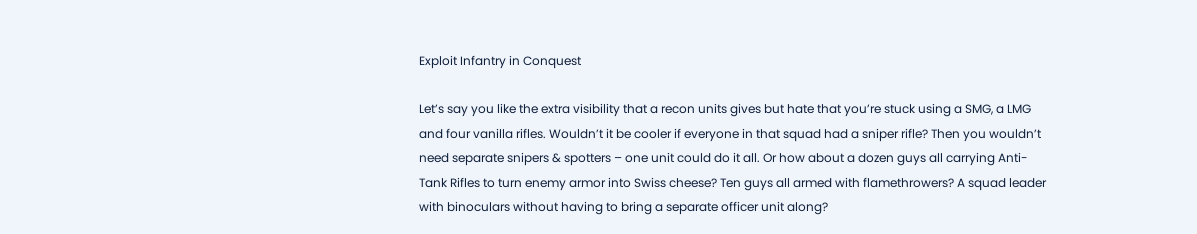Exploit Infantry in Conquest

Let’s say you like the extra visibility that a recon units gives but hate that you’re stuck using a SMG, a LMG and four vanilla rifles. Wouldn’t it be cooler if everyone in that squad had a sniper rifle? Then you wouldn’t need separate snipers & spotters – one unit could do it all. Or how about a dozen guys all carrying Anti-Tank Rifles to turn enemy armor into Swiss cheese? Ten guys all armed with flamethrowers? A squad leader with binoculars without having to bring a separate officer unit along?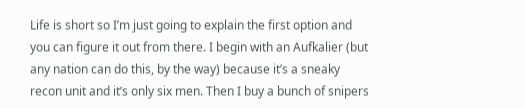Life is short so I’m just going to explain the first option and you can figure it out from there. I begin with an Aufkalier (but any nation can do this, by the way) because it’s a sneaky recon unit and it’s only six men. Then I buy a bunch of snipers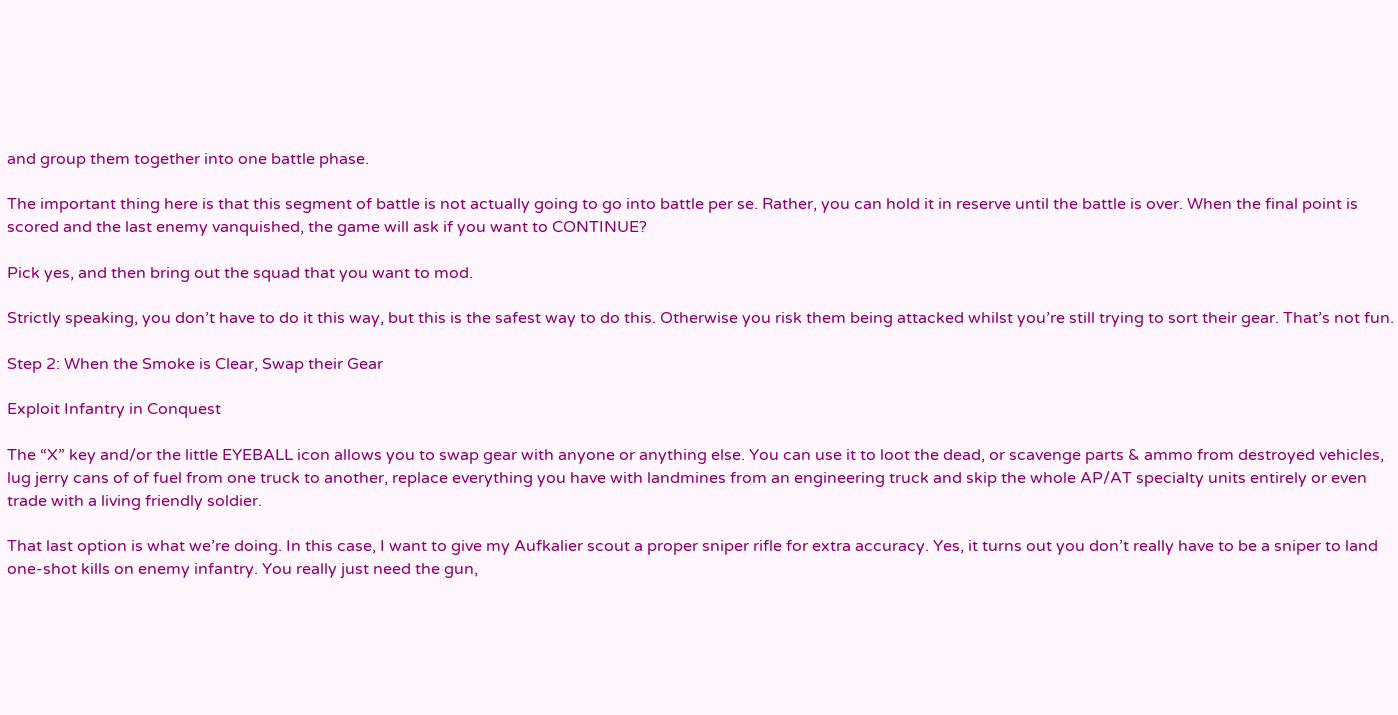and group them together into one battle phase.

The important thing here is that this segment of battle is not actually going to go into battle per se. Rather, you can hold it in reserve until the battle is over. When the final point is scored and the last enemy vanquished, the game will ask if you want to CONTINUE?

Pick yes, and then bring out the squad that you want to mod.

Strictly speaking, you don’t have to do it this way, but this is the safest way to do this. Otherwise you risk them being attacked whilst you’re still trying to sort their gear. That’s not fun.

Step 2: When the Smoke is Clear, Swap their Gear

Exploit Infantry in Conquest

The “X” key and/or the little EYEBALL icon allows you to swap gear with anyone or anything else. You can use it to loot the dead, or scavenge parts & ammo from destroyed vehicles, lug jerry cans of of fuel from one truck to another, replace everything you have with landmines from an engineering truck and skip the whole AP/AT specialty units entirely or even trade with a living friendly soldier.

That last option is what we’re doing. In this case, I want to give my Aufkalier scout a proper sniper rifle for extra accuracy. Yes, it turns out you don’t really have to be a sniper to land one-shot kills on enemy infantry. You really just need the gun,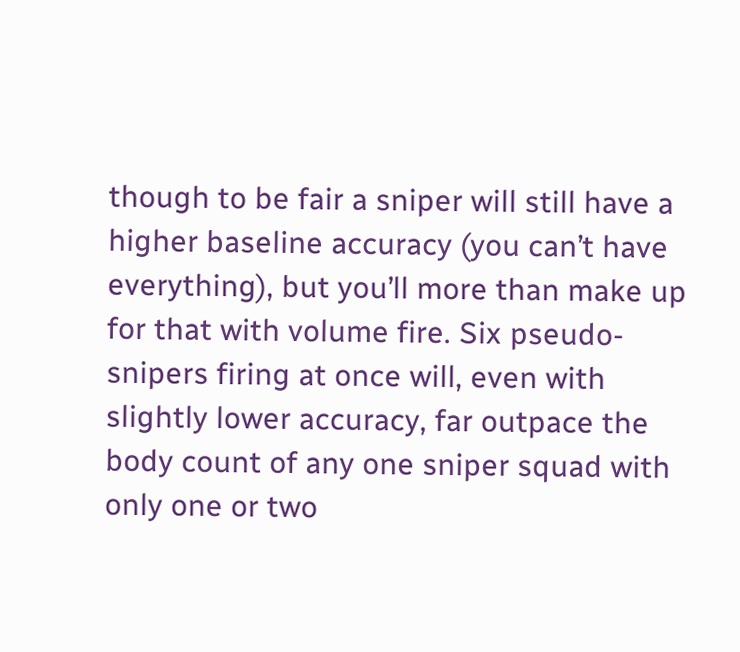though to be fair a sniper will still have a higher baseline accuracy (you can’t have everything), but you’ll more than make up for that with volume fire. Six pseudo-snipers firing at once will, even with slightly lower accuracy, far outpace the body count of any one sniper squad with only one or two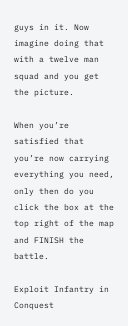guys in it. Now imagine doing that with a twelve man squad and you get the picture.

When you’re satisfied that you’re now carrying everything you need, only then do you click the box at the top right of the map and FINISH the battle.

Exploit Infantry in Conquest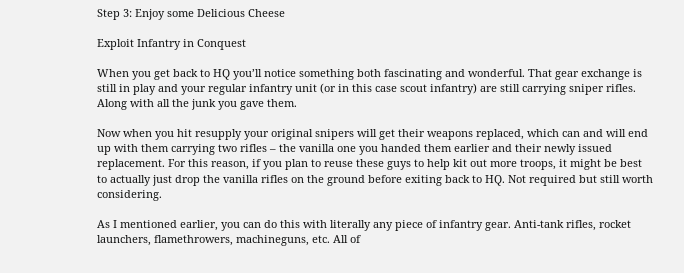Step 3: Enjoy some Delicious Cheese

Exploit Infantry in Conquest

When you get back to HQ you’ll notice something both fascinating and wonderful. That gear exchange is still in play and your regular infantry unit (or in this case scout infantry) are still carrying sniper rifles. Along with all the junk you gave them.

Now when you hit resupply your original snipers will get their weapons replaced, which can and will end up with them carrying two rifles – the vanilla one you handed them earlier and their newly issued replacement. For this reason, if you plan to reuse these guys to help kit out more troops, it might be best to actually just drop the vanilla rifles on the ground before exiting back to HQ. Not required but still worth considering.

As I mentioned earlier, you can do this with literally any piece of infantry gear. Anti-tank rifles, rocket launchers, flamethrowers, machineguns, etc. All of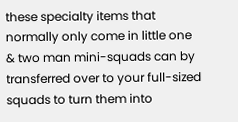these specialty items that normally only come in little one & two man mini-squads can by transferred over to your full-sized squads to turn them into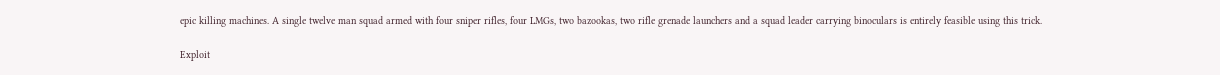epic killing machines. A single twelve man squad armed with four sniper rifles, four LMGs, two bazookas, two rifle grenade launchers and a squad leader carrying binoculars is entirely feasible using this trick.

Exploit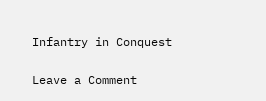Infantry in Conquest

Leave a Comment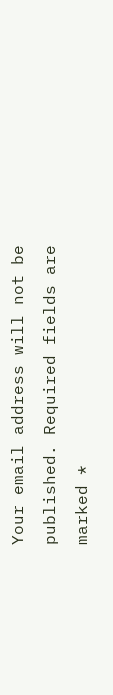Your email address will not be published. Required fields are marked *